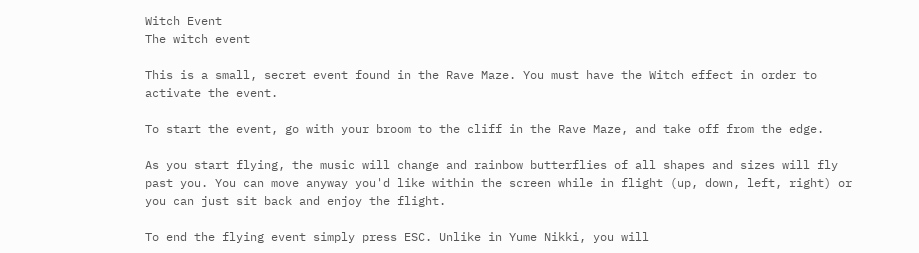Witch Event
The witch event

This is a small, secret event found in the Rave Maze. You must have the Witch effect in order to activate the event.

To start the event, go with your broom to the cliff in the Rave Maze, and take off from the edge.

As you start flying, the music will change and rainbow butterflies of all shapes and sizes will fly past you. You can move anyway you'd like within the screen while in flight (up, down, left, right) or you can just sit back and enjoy the flight.

To end the flying event simply press ESC. Unlike in Yume Nikki, you will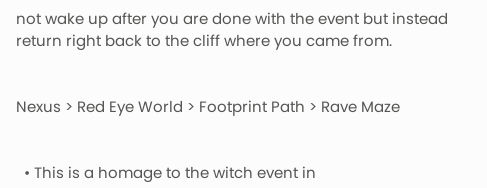not wake up after you are done with the event but instead return right back to the cliff where you came from.


Nexus > Red Eye World > Footprint Path > Rave Maze


  • This is a homage to the witch event in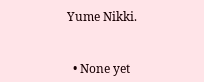Yume Nikki.


  • None yet